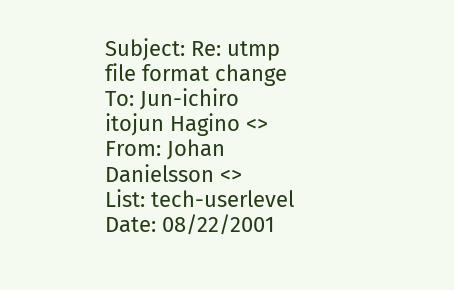Subject: Re: utmp file format change
To: Jun-ichiro itojun Hagino <>
From: Johan Danielsson <>
List: tech-userlevel
Date: 08/22/2001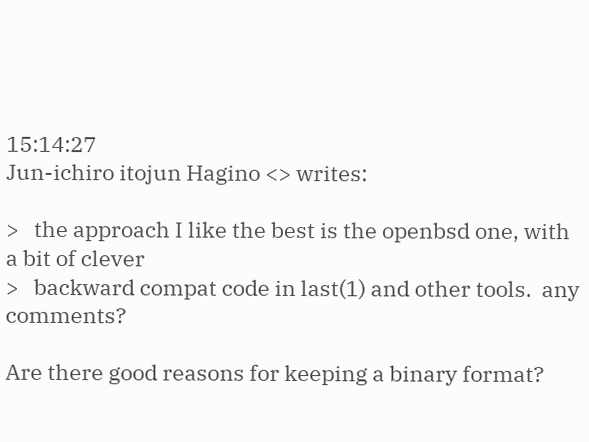15:14:27
Jun-ichiro itojun Hagino <> writes:

>   the approach I like the best is the openbsd one, with a bit of clever
>   backward compat code in last(1) and other tools.  any comments?

Are there good reasons for keeping a binary format?